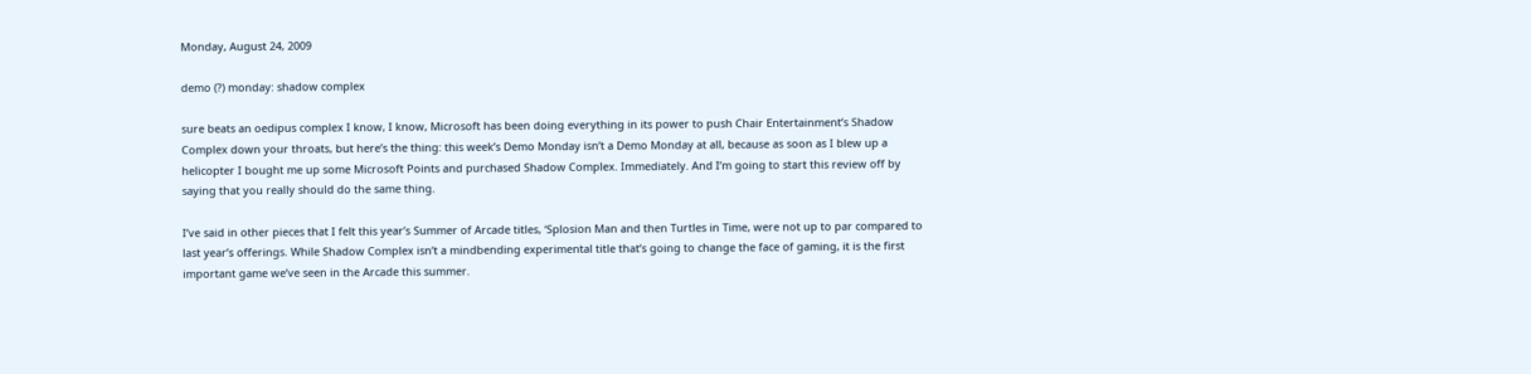Monday, August 24, 2009

demo (?) monday: shadow complex

sure beats an oedipus complex I know, I know, Microsoft has been doing everything in its power to push Chair Entertainment’s Shadow Complex down your throats, but here’s the thing: this week’s Demo Monday isn’t a Demo Monday at all, because as soon as I blew up a helicopter I bought me up some Microsoft Points and purchased Shadow Complex. Immediately. And I’m going to start this review off by saying that you really should do the same thing.

I’ve said in other pieces that I felt this year’s Summer of Arcade titles, ‘Splosion Man and then Turtles in Time, were not up to par compared to last year’s offerings. While Shadow Complex isn’t a mindbending experimental title that’s going to change the face of gaming, it is the first important game we’ve seen in the Arcade this summer.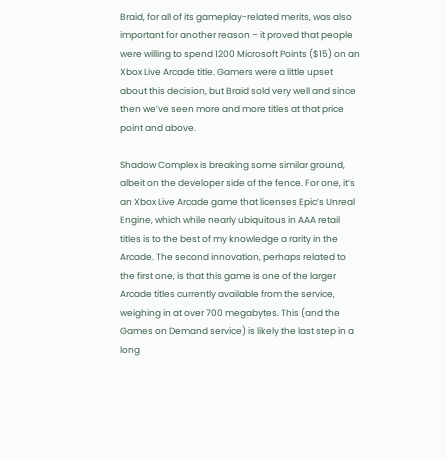Braid, for all of its gameplay-related merits, was also important for another reason – it proved that people were willing to spend 1200 Microsoft Points ($15) on an Xbox Live Arcade title. Gamers were a little upset about this decision, but Braid sold very well and since then we’ve seen more and more titles at that price point and above.

Shadow Complex is breaking some similar ground, albeit on the developer side of the fence. For one, it’s an Xbox Live Arcade game that licenses Epic’s Unreal Engine, which while nearly ubiquitous in AAA retail titles is to the best of my knowledge a rarity in the Arcade. The second innovation, perhaps related to the first one, is that this game is one of the larger Arcade titles currently available from the service, weighing in at over 700 megabytes. This (and the Games on Demand service) is likely the last step in a long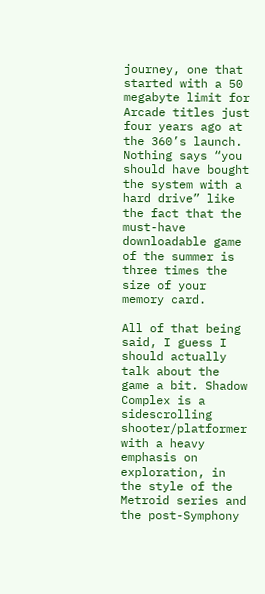journey, one that started with a 50 megabyte limit for Arcade titles just four years ago at the 360’s launch. Nothing says “you should have bought the system with a hard drive” like the fact that the must-have downloadable game of the summer is three times the size of your memory card.

All of that being said, I guess I should actually talk about the game a bit. Shadow Complex is a sidescrolling shooter/platformer with a heavy emphasis on exploration, in the style of the Metroid series and the post-Symphony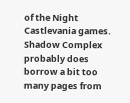of the Night Castlevania games. Shadow Complex probably does borrow a bit too many pages from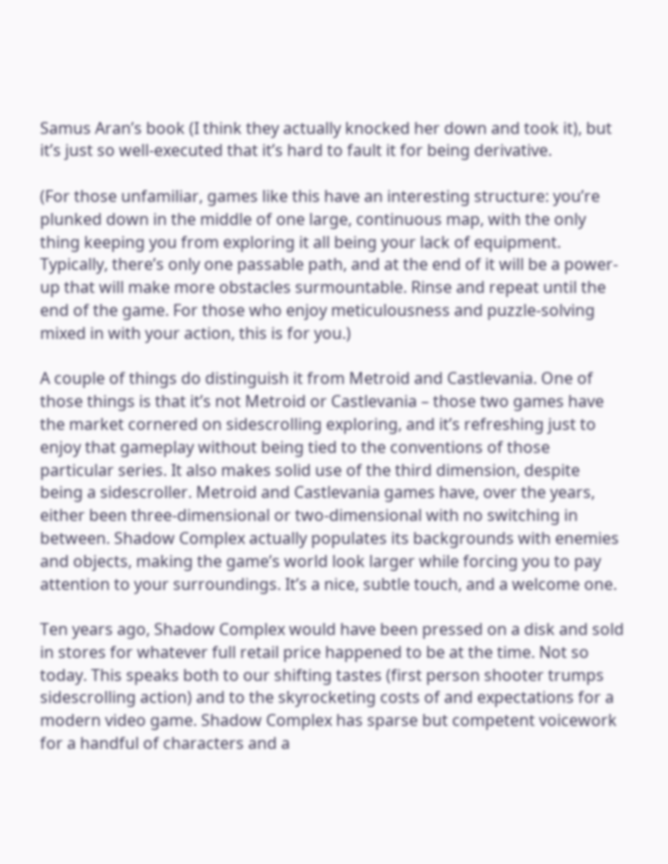Samus Aran’s book (I think they actually knocked her down and took it), but it’s just so well-executed that it’s hard to fault it for being derivative.

(For those unfamiliar, games like this have an interesting structure: you’re plunked down in the middle of one large, continuous map, with the only thing keeping you from exploring it all being your lack of equipment. Typically, there’s only one passable path, and at the end of it will be a power-up that will make more obstacles surmountable. Rinse and repeat until the end of the game. For those who enjoy meticulousness and puzzle-solving mixed in with your action, this is for you.)

A couple of things do distinguish it from Metroid and Castlevania. One of those things is that it’s not Metroid or Castlevania – those two games have the market cornered on sidescrolling exploring, and it’s refreshing just to enjoy that gameplay without being tied to the conventions of those particular series. It also makes solid use of the third dimension, despite being a sidescroller. Metroid and Castlevania games have, over the years, either been three-dimensional or two-dimensional with no switching in between. Shadow Complex actually populates its backgrounds with enemies and objects, making the game’s world look larger while forcing you to pay attention to your surroundings. It’s a nice, subtle touch, and a welcome one.

Ten years ago, Shadow Complex would have been pressed on a disk and sold in stores for whatever full retail price happened to be at the time. Not so today. This speaks both to our shifting tastes (first person shooter trumps sidescrolling action) and to the skyrocketing costs of and expectations for a modern video game. Shadow Complex has sparse but competent voicework for a handful of characters and a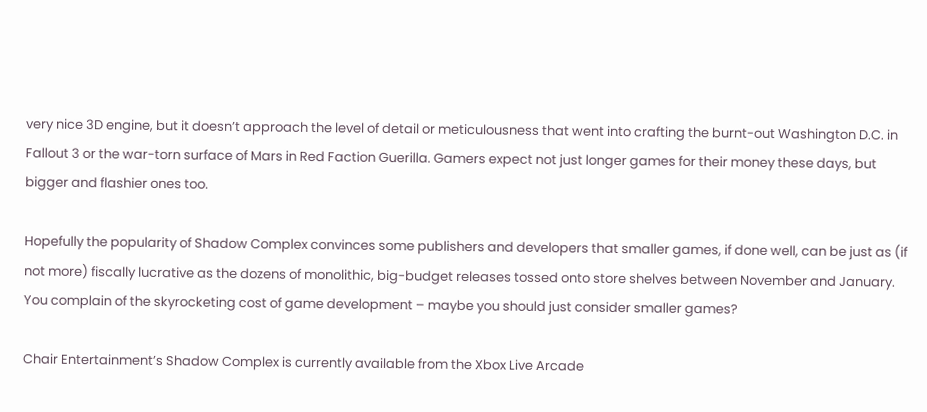very nice 3D engine, but it doesn’t approach the level of detail or meticulousness that went into crafting the burnt-out Washington D.C. in Fallout 3 or the war-torn surface of Mars in Red Faction Guerilla. Gamers expect not just longer games for their money these days, but bigger and flashier ones too.

Hopefully the popularity of Shadow Complex convinces some publishers and developers that smaller games, if done well, can be just as (if not more) fiscally lucrative as the dozens of monolithic, big-budget releases tossed onto store shelves between November and January. You complain of the skyrocketing cost of game development – maybe you should just consider smaller games?

Chair Entertainment’s Shadow Complex is currently available from the Xbox Live Arcade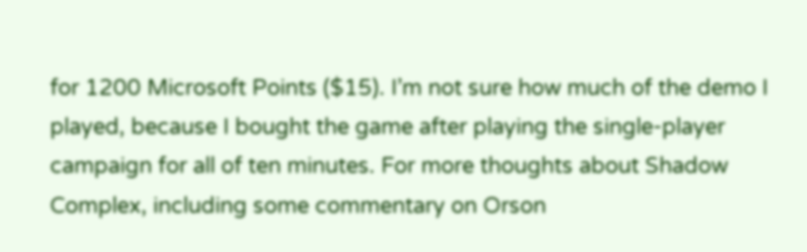for 1200 Microsoft Points ($15). I’m not sure how much of the demo I played, because I bought the game after playing the single-player campaign for all of ten minutes. For more thoughts about Shadow Complex, including some commentary on Orson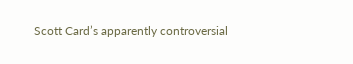Scott Card’s apparently controversial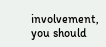involvement, you should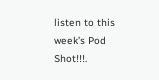listen to this week’s Pod Shot!!!.